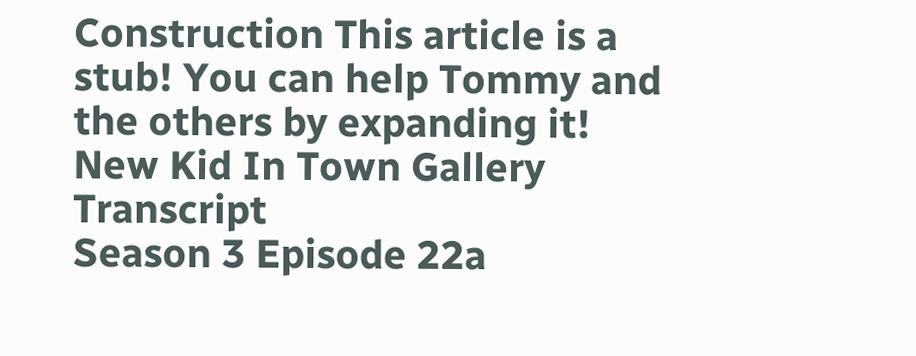Construction This article is a stub! You can help Tommy and the others by expanding it!
New Kid In Town Gallery Transcript
Season 3 Episode 22a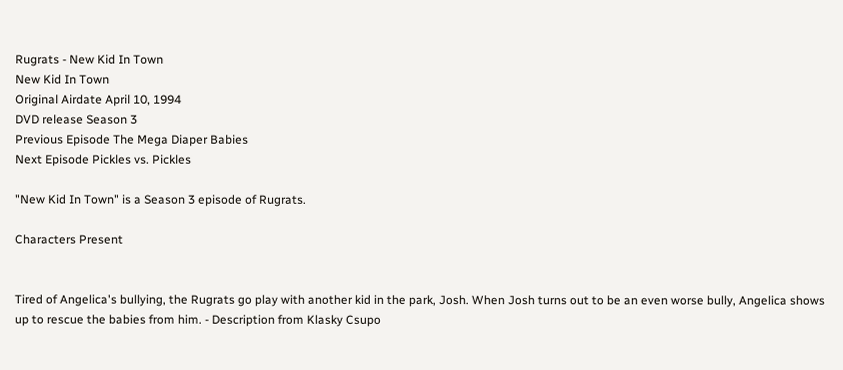Rugrats - New Kid In Town
New Kid In Town
Original Airdate April 10, 1994
DVD release Season 3
Previous Episode The Mega Diaper Babies
Next Episode Pickles vs. Pickles

"New Kid In Town" is a Season 3 episode of Rugrats.

Characters Present


Tired of Angelica's bullying, the Rugrats go play with another kid in the park, Josh. When Josh turns out to be an even worse bully, Angelica shows up to rescue the babies from him. - Description from Klasky Csupo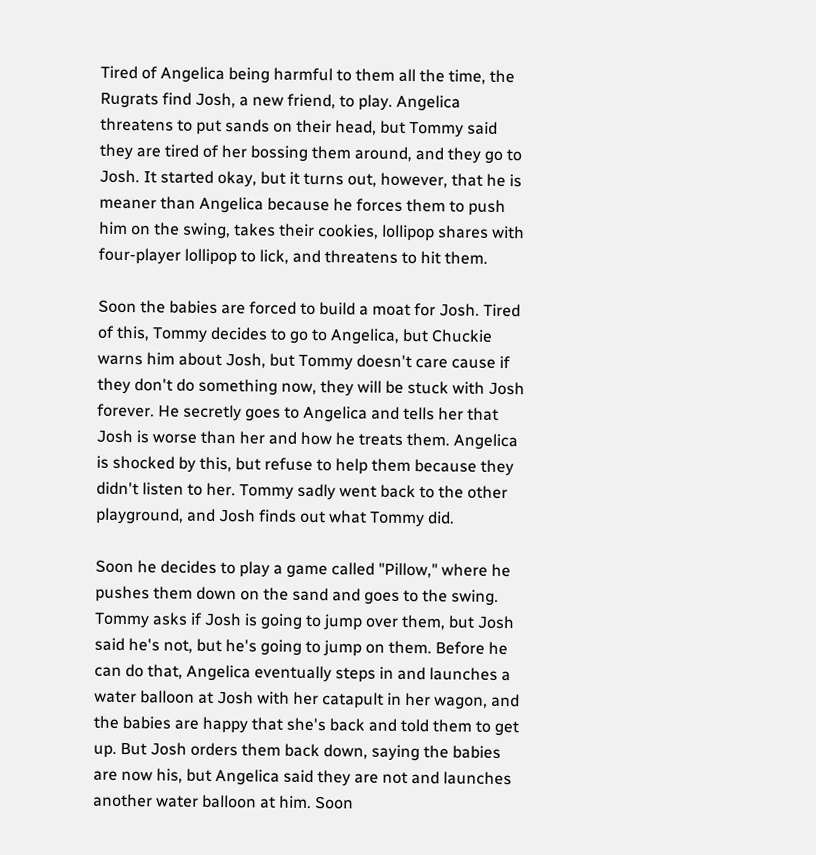Tired of Angelica being harmful to them all the time, the Rugrats find Josh, a new friend, to play. Angelica threatens to put sands on their head, but Tommy said they are tired of her bossing them around, and they go to Josh. It started okay, but it turns out, however, that he is meaner than Angelica because he forces them to push him on the swing, takes their cookies, lollipop shares with four-player lollipop to lick, and threatens to hit them.

Soon the babies are forced to build a moat for Josh. Tired of this, Tommy decides to go to Angelica, but Chuckie warns him about Josh, but Tommy doesn't care cause if they don't do something now, they will be stuck with Josh forever. He secretly goes to Angelica and tells her that Josh is worse than her and how he treats them. Angelica is shocked by this, but refuse to help them because they didn't listen to her. Tommy sadly went back to the other playground, and Josh finds out what Tommy did.

Soon he decides to play a game called "Pillow," where he pushes them down on the sand and goes to the swing.  Tommy asks if Josh is going to jump over them, but Josh said he's not, but he's going to jump on them. Before he can do that, Angelica eventually steps in and launches a water balloon at Josh with her catapult in her wagon, and the babies are happy that she's back and told them to get up. But Josh orders them back down, saying the babies are now his, but Angelica said they are not and launches another water balloon at him. Soon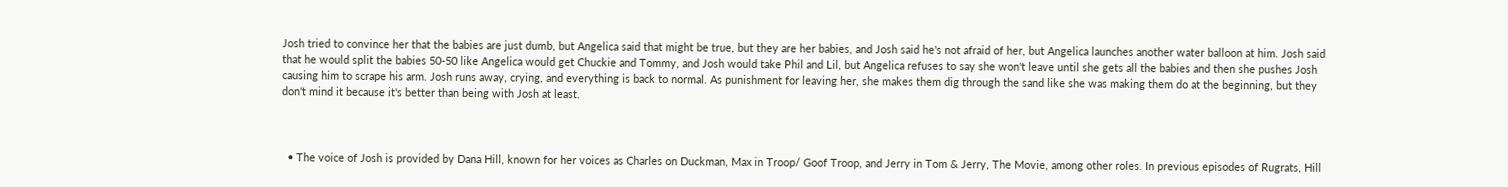Josh tried to convince her that the babies are just dumb, but Angelica said that might be true, but they are her babies, and Josh said he's not afraid of her, but Angelica launches another water balloon at him. Josh said that he would split the babies 50-50 like Angelica would get Chuckie and Tommy, and Josh would take Phil and Lil, but Angelica refuses to say she won't leave until she gets all the babies and then she pushes Josh causing him to scrape his arm. Josh runs away, crying, and everything is back to normal. As punishment for leaving her, she makes them dig through the sand like she was making them do at the beginning, but they don't mind it because it's better than being with Josh at least.



  • The voice of Josh is provided by Dana Hill, known for her voices as Charles on Duckman, Max in Troop/ Goof Troop, and Jerry in Tom & Jerry, The Movie, among other roles. In previous episodes of Rugrats, Hill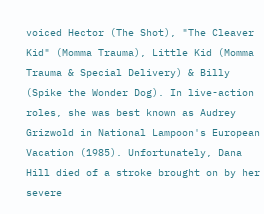voiced Hector (The Shot), "The Cleaver Kid" (Momma Trauma), Little Kid (Momma Trauma & Special Delivery) & Billy (Spike the Wonder Dog). In live-action roles, she was best known as Audrey Grizwold in National Lampoon's European Vacation (1985). Unfortunately, Dana Hill died of a stroke brought on by her severe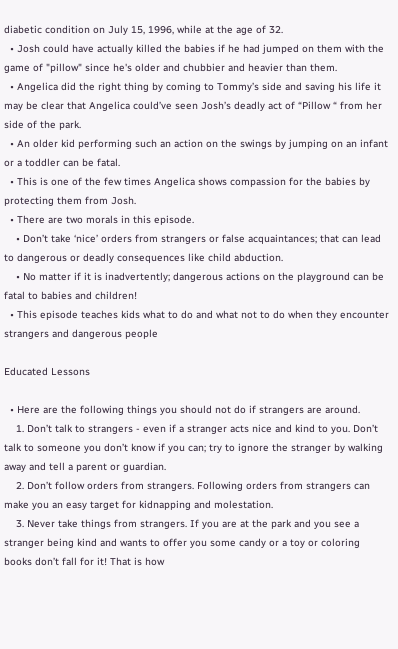diabetic condition on July 15, 1996, while at the age of 32.
  • Josh could have actually killed the babies if he had jumped on them with the game of "pillow" since he's older and chubbier and heavier than them.
  • Angelica did the right thing by coming to Tommy’s side and saving his life it may be clear that Angelica could’ve seen Josh’s deadly act of “Pillow “ from her side of the park.
  • An older kid performing such an action on the swings by jumping on an infant or a toddler can be fatal.
  • This is one of the few times Angelica shows compassion for the babies by protecting them from Josh.
  • There are two morals in this episode.
    • Don’t take ‘nice’ orders from strangers or false acquaintances; that can lead to dangerous or deadly consequences like child abduction.
    • No matter if it is inadvertently; dangerous actions on the playground can be fatal to babies and children!
  • This episode teaches kids what to do and what not to do when they encounter strangers and dangerous people

Educated Lessons

  • Here are the following things you should not do if strangers are around.
    1. Don’t talk to strangers - even if a stranger acts nice and kind to you. Don’t talk to someone you don’t know if you can; try to ignore the stranger by walking away and tell a parent or guardian.
    2. Don’t follow orders from strangers. Following orders from strangers can make you an easy target for kidnapping and molestation.
    3. Never take things from strangers. If you are at the park and you see a stranger being kind and wants to offer you some candy or a toy or coloring books don’t fall for it! That is how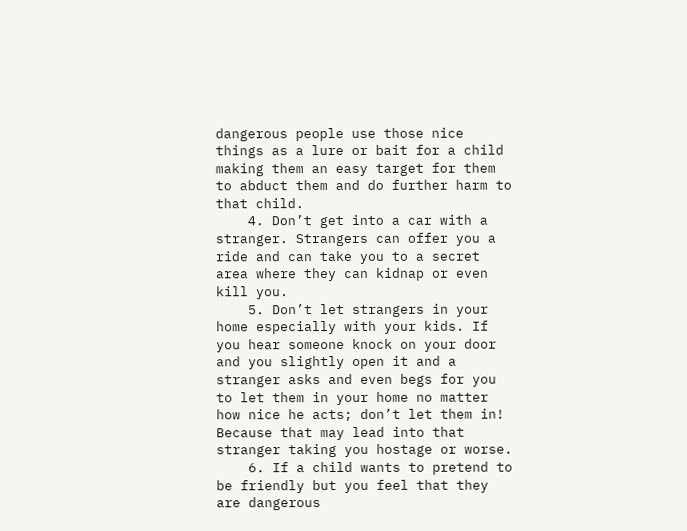dangerous people use those nice things as a lure or bait for a child making them an easy target for them to abduct them and do further harm to that child.
    4. Don’t get into a car with a stranger. Strangers can offer you a ride and can take you to a secret area where they can kidnap or even kill you.
    5. Don’t let strangers in your home especially with your kids. If you hear someone knock on your door and you slightly open it and a stranger asks and even begs for you to let them in your home no matter how nice he acts; don’t let them in! Because that may lead into that stranger taking you hostage or worse.
    6. If a child wants to pretend to be friendly but you feel that they are dangerous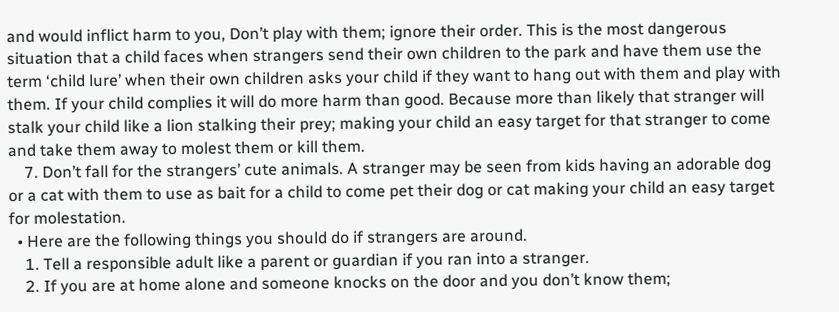and would inflict harm to you, Don’t play with them; ignore their order. This is the most dangerous situation that a child faces when strangers send their own children to the park and have them use the term ‘child lure’ when their own children asks your child if they want to hang out with them and play with them. If your child complies it will do more harm than good. Because more than likely that stranger will stalk your child like a lion stalking their prey; making your child an easy target for that stranger to come and take them away to molest them or kill them.
    7. Don’t fall for the strangers’ cute animals. A stranger may be seen from kids having an adorable dog or a cat with them to use as bait for a child to come pet their dog or cat making your child an easy target for molestation.
  • Here are the following things you should do if strangers are around.
    1. Tell a responsible adult like a parent or guardian if you ran into a stranger.
    2. If you are at home alone and someone knocks on the door and you don’t know them;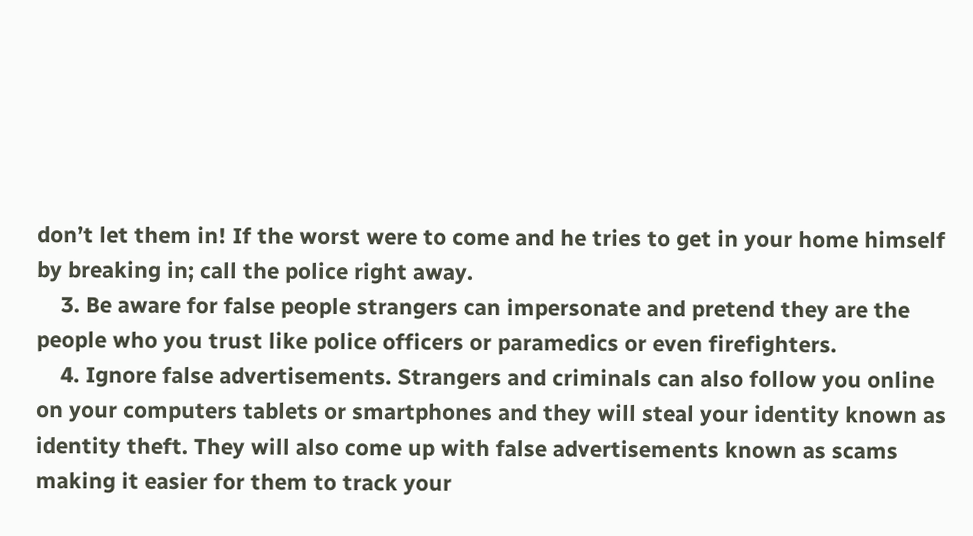don’t let them in! If the worst were to come and he tries to get in your home himself by breaking in; call the police right away.
    3. Be aware for false people strangers can impersonate and pretend they are the people who you trust like police officers or paramedics or even firefighters.
    4. Ignore false advertisements. Strangers and criminals can also follow you online on your computers tablets or smartphones and they will steal your identity known as identity theft. They will also come up with false advertisements known as scams making it easier for them to track your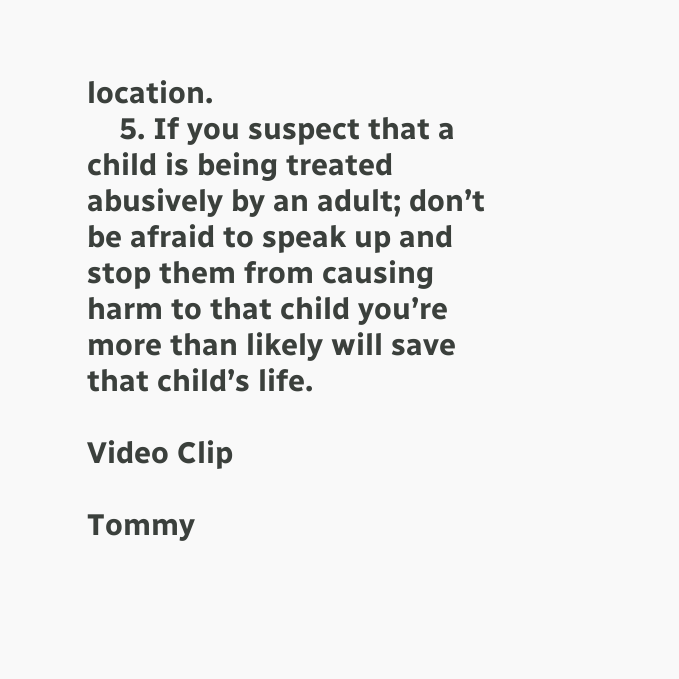location.
    5. If you suspect that a child is being treated abusively by an adult; don’t be afraid to speak up and stop them from causing harm to that child you’re more than likely will save that child’s life.

Video Clip

Tommy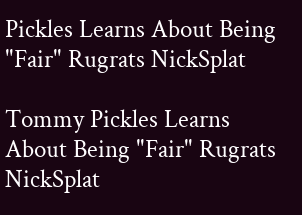Pickles Learns About Being "Fair" Rugrats NickSplat

Tommy Pickles Learns About Being "Fair" Rugrats NickSplat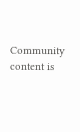Community content is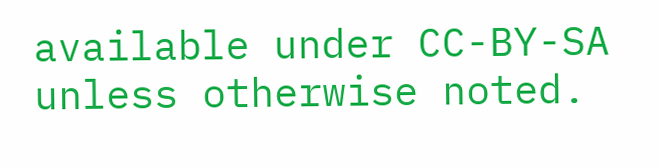available under CC-BY-SA unless otherwise noted.